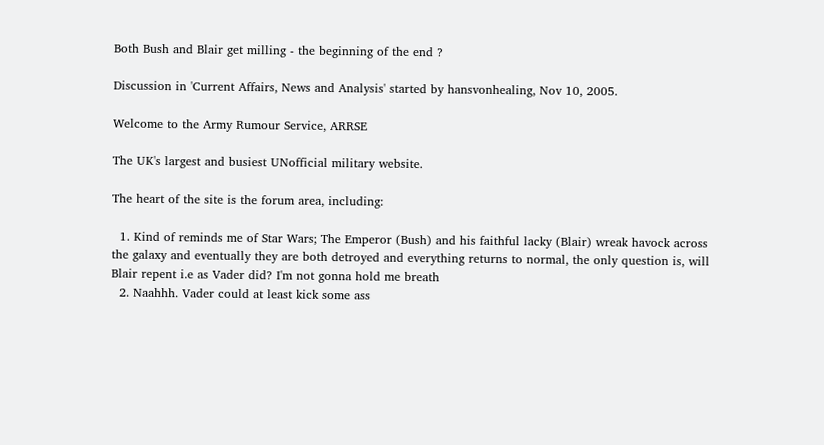Both Bush and Blair get milling - the beginning of the end ?

Discussion in 'Current Affairs, News and Analysis' started by hansvonhealing, Nov 10, 2005.

Welcome to the Army Rumour Service, ARRSE

The UK's largest and busiest UNofficial military website.

The heart of the site is the forum area, including:

  1. Kind of reminds me of Star Wars; The Emperor (Bush) and his faithful lacky (Blair) wreak havock across the galaxy and eventually they are both detroyed and everything returns to normal, the only question is, will Blair repent i.e as Vader did? I'm not gonna hold me breath
  2. Naahhh. Vader could at least kick some ass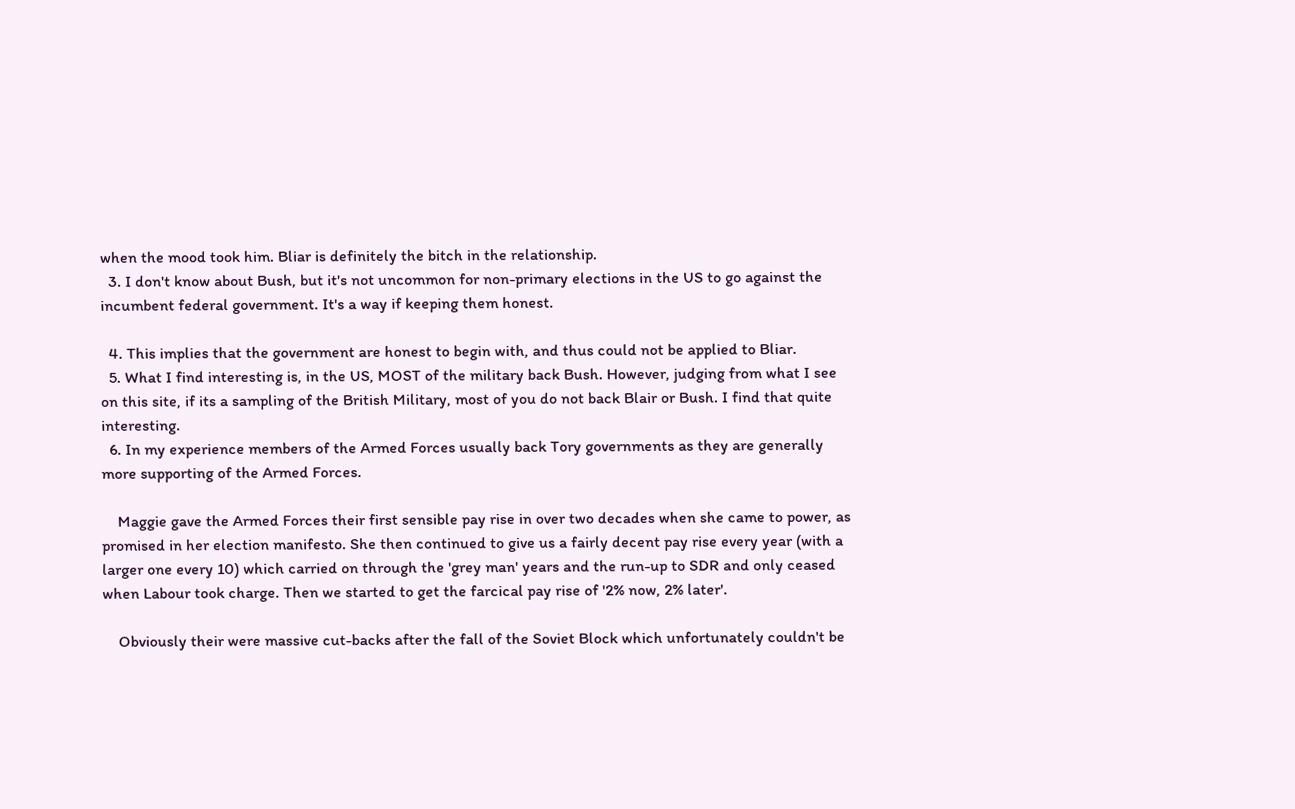when the mood took him. Bliar is definitely the bitch in the relationship.
  3. I don't know about Bush, but it's not uncommon for non-primary elections in the US to go against the incumbent federal government. It's a way if keeping them honest.

  4. This implies that the government are honest to begin with, and thus could not be applied to Bliar.
  5. What I find interesting is, in the US, MOST of the military back Bush. However, judging from what I see on this site, if its a sampling of the British Military, most of you do not back Blair or Bush. I find that quite interesting.
  6. In my experience members of the Armed Forces usually back Tory governments as they are generally more supporting of the Armed Forces.

    Maggie gave the Armed Forces their first sensible pay rise in over two decades when she came to power, as promised in her election manifesto. She then continued to give us a fairly decent pay rise every year (with a larger one every 10) which carried on through the 'grey man' years and the run-up to SDR and only ceased when Labour took charge. Then we started to get the farcical pay rise of '2% now, 2% later'.

    Obviously their were massive cut-backs after the fall of the Soviet Block which unfortunately couldn't be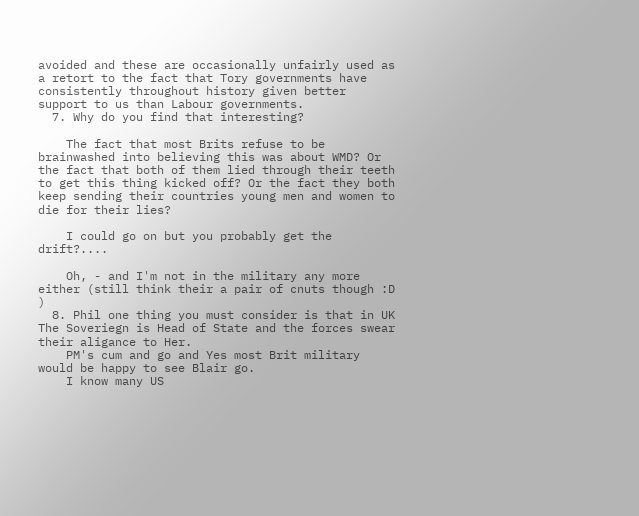avoided and these are occasionally unfairly used as a retort to the fact that Tory governments have consistently throughout history given better support to us than Labour governments.
  7. Why do you find that interesting?

    The fact that most Brits refuse to be brainwashed into believing this was about WMD? Or the fact that both of them lied through their teeth to get this thing kicked off? Or the fact they both keep sending their countries young men and women to die for their lies?

    I could go on but you probably get the drift?....

    Oh, - and I'm not in the military any more either (still think their a pair of cnuts though :D )
  8. Phil one thing you must consider is that in UK The Soveriegn is Head of State and the forces swear their aligance to Her.
    PM's cum and go and Yes most Brit military would be happy to see Blair go.
    I know many US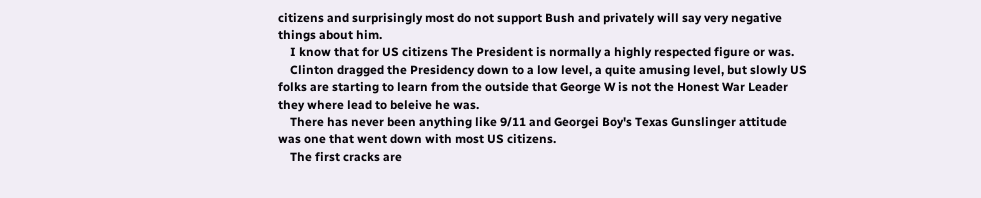citizens and surprisingly most do not support Bush and privately will say very negative things about him.
    I know that for US citizens The President is normally a highly respected figure or was.
    Clinton dragged the Presidency down to a low level, a quite amusing level, but slowly US folks are starting to learn from the outside that George W is not the Honest War Leader they where lead to beleive he was.
    There has never been anything like 9/11 and Georgei Boy's Texas Gunslinger attitude was one that went down with most US citizens.
    The first cracks are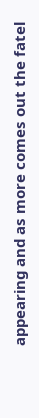appearing and as more comes out the fatel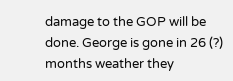damage to the GOP will be done. George is gone in 26 (?) months weather they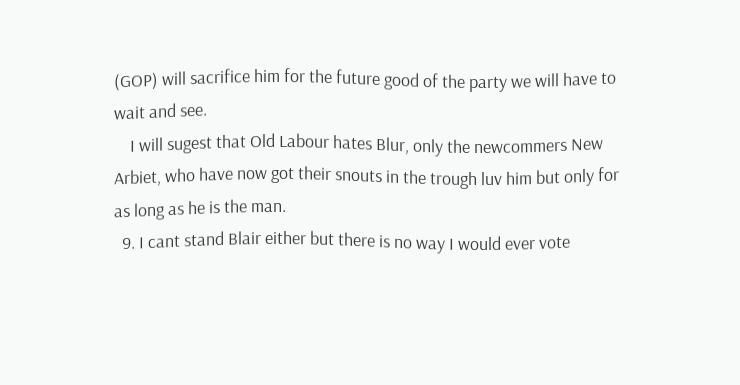(GOP) will sacrifice him for the future good of the party we will have to wait and see.
    I will sugest that Old Labour hates Blur, only the newcommers New Arbiet, who have now got their snouts in the trough luv him but only for as long as he is the man.
  9. I cant stand Blair either but there is no way I would ever vote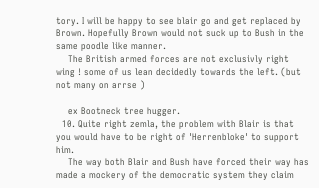tory. I will be happy to see blair go and get replaced by Brown. Hopefully Brown would not suck up to Bush in the same poodle like manner.
    The British armed forces are not exclusivly right wing ! some of us lean decidedly towards the left. (but not many on arrse )

    ex Bootneck tree hugger.
  10. Quite right zemla, the problem with Blair is that you would have to be right of 'Herrenbloke' to support him.
    The way both Blair and Bush have forced their way has made a mockery of the democratic system they claim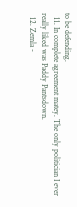to be defending.
  11. In complete agreement matey. The only politician I ever really liked was Paddy Pantsdown.
  12. Zemla -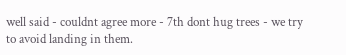well said - couldnt agree more - 7th dont hug trees - we try to avoid landing in them.